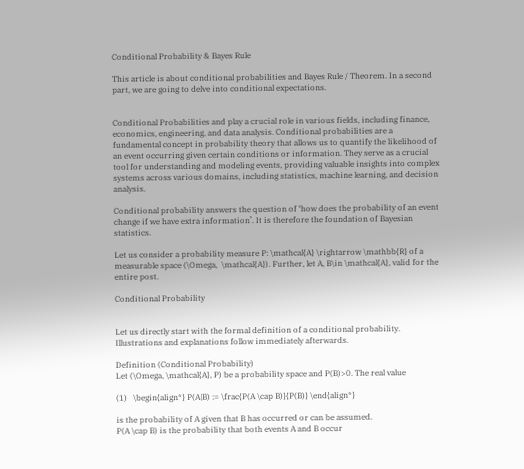Conditional Probability & Bayes Rule

This article is about conditional probabilities and Bayes Rule / Theorem. In a second part, we are going to delve into conditional expectations.


Conditional Probabilities and play a crucial role in various fields, including finance, economics, engineering, and data analysis. Conditional probabilities are a fundamental concept in probability theory that allows us to quantify the likelihood of an event occurring given certain conditions or information. They serve as a crucial tool for understanding and modeling events, providing valuable insights into complex systems across various domains, including statistics, machine learning, and decision analysis.

Conditional probability answers the question of ‘how does the probability of an event change if we have extra information’. It is therefore the foundation of Bayesian statistics.

Let us consider a probability measure P: \mathcal{A} \rightarrow \mathbb{R} of a measurable space (\Omega,  \mathcal{A}). Further, let A, B\in \mathcal{A}, valid for the entire post.

Conditional Probability


Let us directly start with the formal definition of a conditional probability. Illustrations and explanations follow immediately afterwards.

Definition (Conditional Probability)
Let (\Omega, \mathcal{A}, P) be a probability space and P(B)>0. The real value

(1)   \begin{align*} P(A|B) := \frac{P(A \cap B)}{P(B)} \end{align*}

is the probability of A given that B has occurred or can be assumed.
P(A \cap B) is the probability that both events A and B occur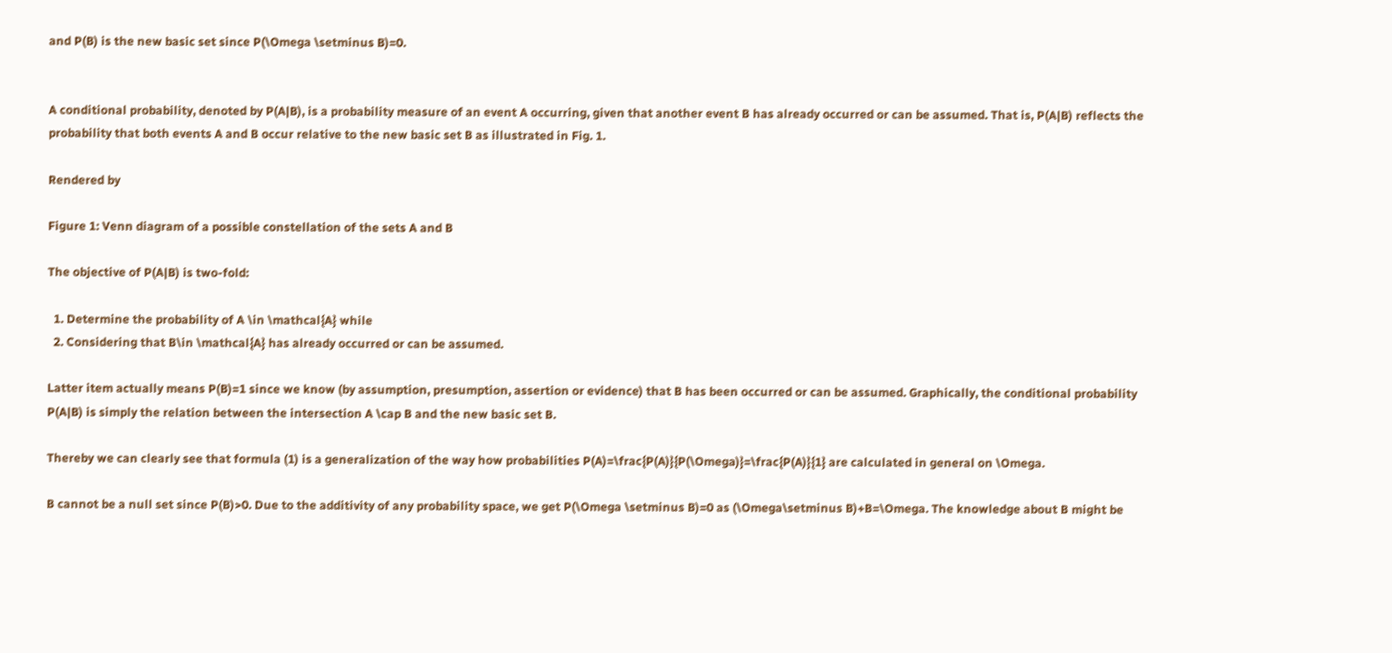and P(B) is the new basic set since P(\Omega \setminus B)=0.


A conditional probability, denoted by P(A|B), is a probability measure of an event A occurring, given that another event B has already occurred or can be assumed. That is, P(A|B) reflects the probability that both events A and B occur relative to the new basic set B as illustrated in Fig. 1.

Rendered by

Figure 1: Venn diagram of a possible constellation of the sets A and B

The objective of P(A|B) is two-fold:

  1. Determine the probability of A \in \mathcal{A} while
  2. Considering that B\in \mathcal{A} has already occurred or can be assumed.

Latter item actually means P(B)=1 since we know (by assumption, presumption, assertion or evidence) that B has been occurred or can be assumed. Graphically, the conditional probability P(A|B) is simply the relation between the intersection A \cap B and the new basic set B.

Thereby we can clearly see that formula (1) is a generalization of the way how probabilities P(A)=\frac{P(A)}{P(\Omega)}=\frac{P(A)}{1} are calculated in general on \Omega.

B cannot be a null set since P(B)>0. Due to the additivity of any probability space, we get P(\Omega \setminus B)=0 as (\Omega\setminus B)+B=\Omega. The knowledge about B might be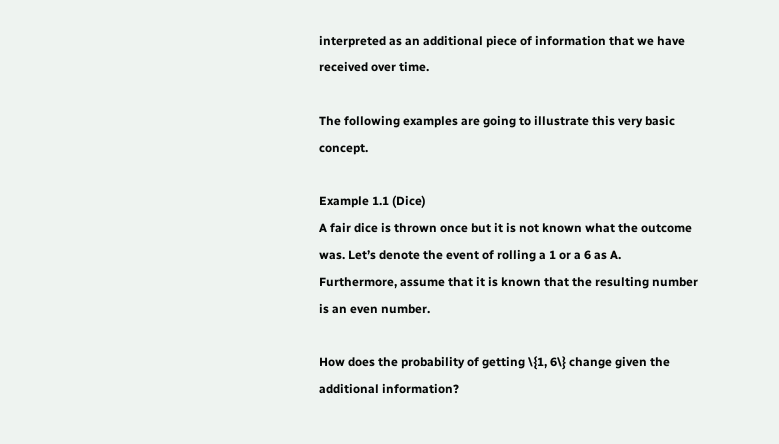interpreted as an additional piece of information that we have received over time.

The following examples are going to illustrate this very basic concept.

Example 1.1 (Dice)
A fair dice is thrown once but it is not known what the outcome was. Let’s denote the event of rolling a 1 or a 6 as A. Furthermore, assume that it is known that the resulting number is an even number.

How does the probability of getting \{1, 6\} change given the additional information?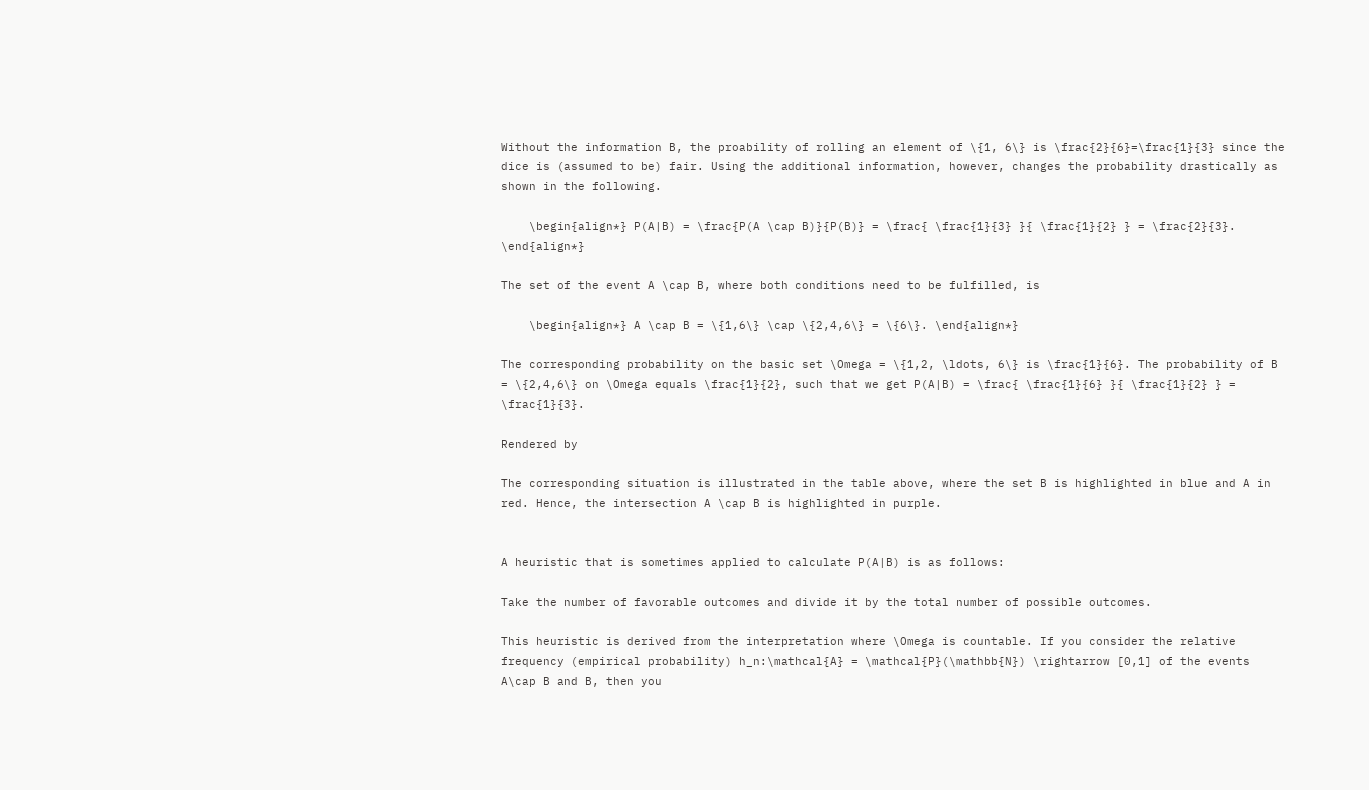Without the information B, the proability of rolling an element of \{1, 6\} is \frac{2}{6}=\frac{1}{3} since the dice is (assumed to be) fair. Using the additional information, however, changes the probability drastically as shown in the following.

    \begin{align*} P(A|B) = \frac{P(A \cap B)}{P(B)} = \frac{ \frac{1}{3} }{ \frac{1}{2} } = \frac{2}{3}. \end{align*}

The set of the event A \cap B, where both conditions need to be fulfilled, is

    \begin{align*} A \cap B = \{1,6\} \cap \{2,4,6\} = \{6\}. \end{align*}

The corresponding probability on the basic set \Omega = \{1,2, \ldots, 6\} is \frac{1}{6}. The probability of B = \{2,4,6\} on \Omega equals \frac{1}{2}, such that we get P(A|B) = \frac{ \frac{1}{6} }{ \frac{1}{2} } = \frac{1}{3}.

Rendered by

The corresponding situation is illustrated in the table above, where the set B is highlighted in blue and A in red. Hence, the intersection A \cap B is highlighted in purple.


A heuristic that is sometimes applied to calculate P(A|B) is as follows:

Take the number of favorable outcomes and divide it by the total number of possible outcomes.

This heuristic is derived from the interpretation where \Omega is countable. If you consider the relative frequency (empirical probability) h_n:\mathcal{A} = \mathcal{P}(\mathbb{N}) \rightarrow [0,1] of the events A\cap B and B, then you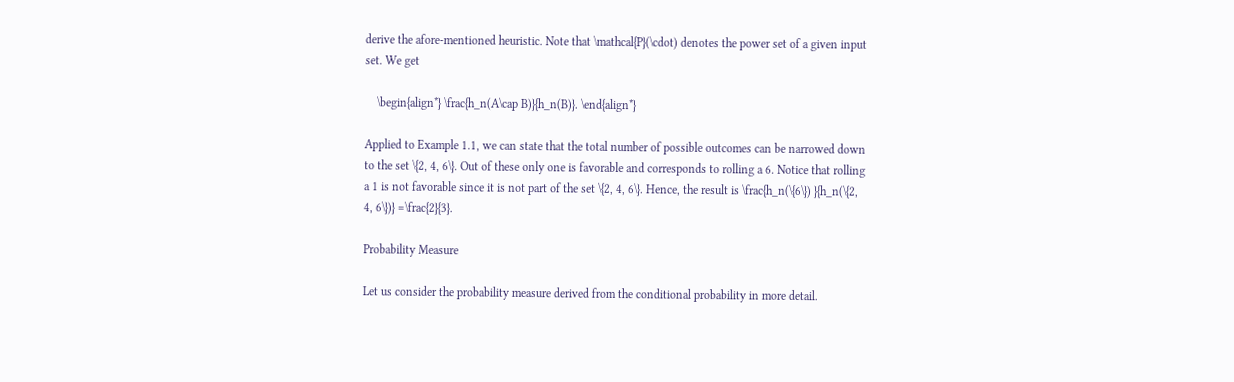derive the afore-mentioned heuristic. Note that \mathcal{P}(\cdot) denotes the power set of a given input set. We get

    \begin{align*} \frac{h_n(A\cap B)}{h_n(B)}. \end{align*}

Applied to Example 1.1, we can state that the total number of possible outcomes can be narrowed down to the set \{2, 4, 6\}. Out of these only one is favorable and corresponds to rolling a 6. Notice that rolling a 1 is not favorable since it is not part of the set \{2, 4, 6\}. Hence, the result is \frac{h_n(\{6\}) }{h_n(\{2, 4, 6\})} =\frac{2}{3}.

Probability Measure

Let us consider the probability measure derived from the conditional probability in more detail.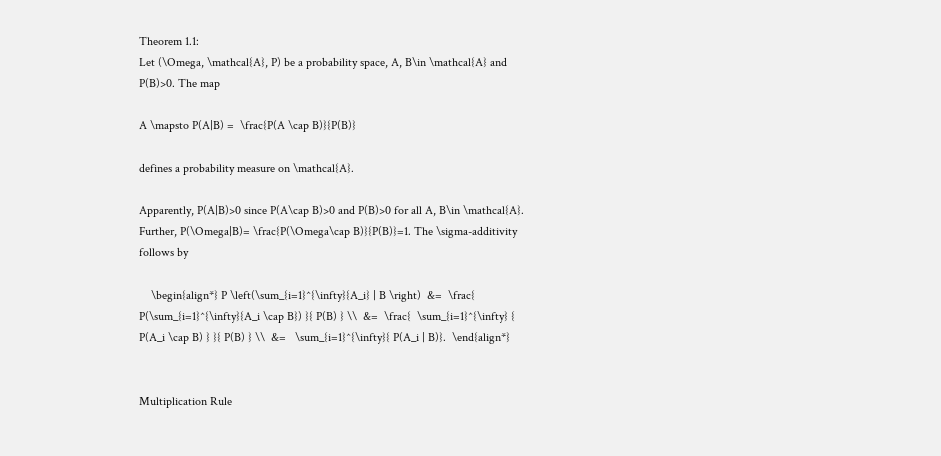Theorem 1.1:
Let (\Omega, \mathcal{A}, P) be a probability space, A, B\in \mathcal{A} and P(B)>0. The map

A \mapsto P(A|B) =  \frac{P(A \cap B)}{P(B)}

defines a probability measure on \mathcal{A}.

Apparently, P(A|B)>0 since P(A\cap B)>0 and P(B)>0 for all A, B\in \mathcal{A}. Further, P(\Omega|B)= \frac{P(\Omega\cap B)}{P(B)}=1. The \sigma-additivity follows by

    \begin{align*} P \left(\sum_{i=1}^{\infty}{A_i} | B \right)  &=  \frac{ P(\sum_{i=1}^{\infty}{A_i \cap B}) }{ P(B) } \\  &=  \frac{  \sum_{i=1}^{\infty} { P(A_i \cap B) } }{ P(B) } \\  &=   \sum_{i=1}^{\infty}{ P(A_i | B)}.  \end{align*}


Multiplication Rule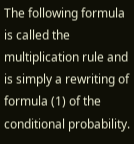The following formula is called the multiplication rule and is simply a rewriting of formula (1) of the conditional probability.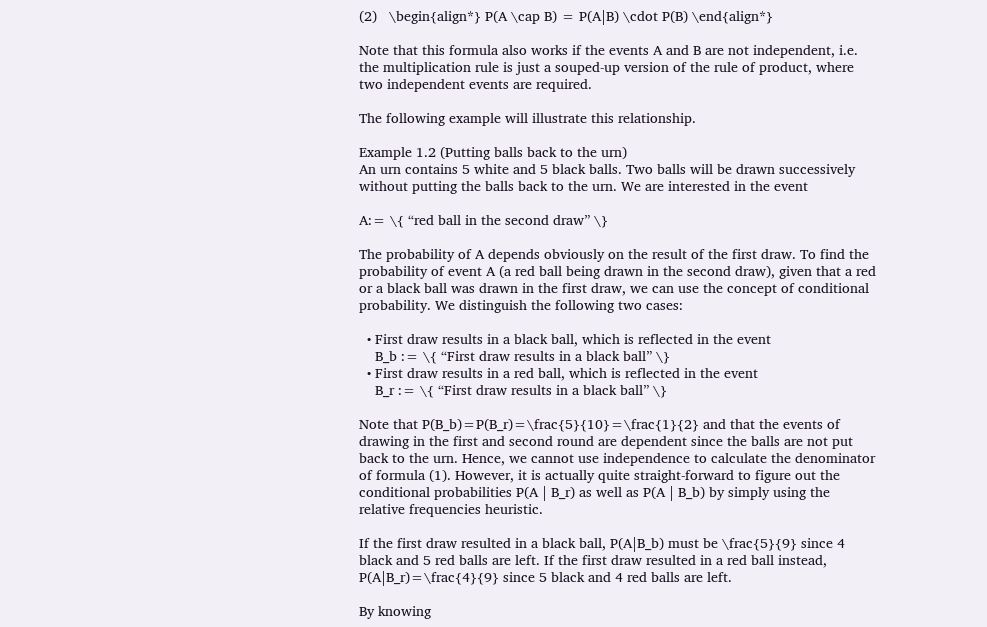(2)   \begin{align*} P(A \cap B) = P(A|B) \cdot P(B) \end{align*}

Note that this formula also works if the events A and B are not independent, i.e. the multiplication rule is just a souped-up version of the rule of product, where two independent events are required.

The following example will illustrate this relationship.

Example 1.2 (Putting balls back to the urn)
An urn contains 5 white and 5 black balls. Two balls will be drawn successively without putting the balls back to the urn. We are interested in the event

A:= \{ “red ball in the second draw” \}

The probability of A depends obviously on the result of the first draw. To find the probability of event A (a red ball being drawn in the second draw), given that a red or a black ball was drawn in the first draw, we can use the concept of conditional probability. We distinguish the following two cases:

  • First draw results in a black ball, which is reflected in the event
    B_b := \{ “First draw results in a black ball” \}
  • First draw results in a red ball, which is reflected in the event
    B_r := \{ “First draw results in a black ball” \}

Note that P(B_b)=P(B_r)=\frac{5}{10}=\frac{1}{2} and that the events of drawing in the first and second round are dependent since the balls are not put back to the urn. Hence, we cannot use independence to calculate the denominator of formula (1). However, it is actually quite straight-forward to figure out the conditional probabilities P(A | B_r) as well as P(A | B_b) by simply using the relative frequencies heuristic.

If the first draw resulted in a black ball, P(A|B_b) must be \frac{5}{9} since 4 black and 5 red balls are left. If the first draw resulted in a red ball instead, P(A|B_r)=\frac{4}{9} since 5 black and 4 red balls are left.

By knowing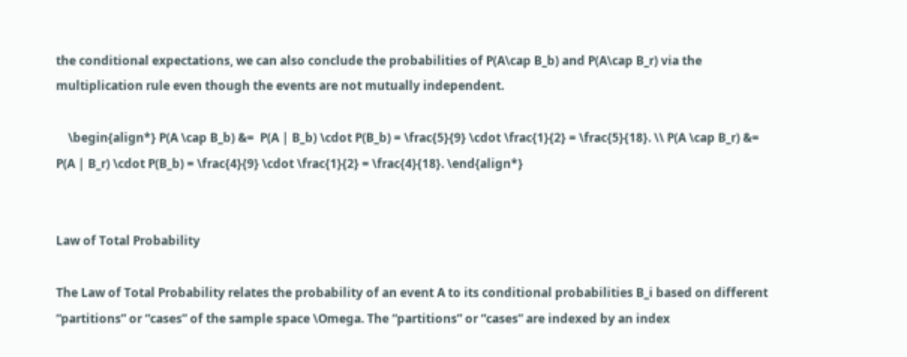the conditional expectations, we can also conclude the probabilities of P(A\cap B_b) and P(A\cap B_r) via the multiplication rule even though the events are not mutually independent.

    \begin{align*} P(A \cap B_b) &=  P(A | B_b) \cdot P(B_b) = \frac{5}{9} \cdot \frac{1}{2} = \frac{5}{18}. \\ P(A \cap B_r) &=  P(A | B_r) \cdot P(B_b) = \frac{4}{9} \cdot \frac{1}{2} = \frac{4}{18}. \end{align*}


Law of Total Probability

The Law of Total Probability relates the probability of an event A to its conditional probabilities B_i based on different “partitions” or “cases” of the sample space \Omega. The “partitions” or “cases” are indexed by an index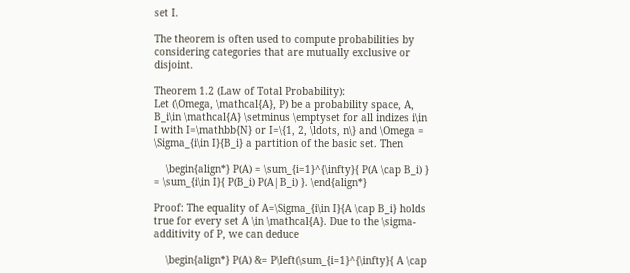set I.

The theorem is often used to compute probabilities by considering categories that are mutually exclusive or disjoint.

Theorem 1.2 (Law of Total Probability):
Let (\Omega, \mathcal{A}, P) be a probability space, A, B_i\in \mathcal{A} \setminus \emptyset for all indizes i\in I with I=\mathbb{N} or I=\{1, 2, \ldots, n\} and \Omega = \Sigma_{i\in I}{B_i} a partition of the basic set. Then

    \begin{align*} P(A) = \sum_{i=1}^{\infty}{ P(A \cap B_i) } = \sum_{i\in I}{ P(B_i) P(A|B_i) }. \end{align*}

Proof: The equality of A=\Sigma_{i\in I}{A \cap B_i} holds true for every set A \in \mathcal{A}. Due to the \sigma-additivity of P, we can deduce

    \begin{align*} P(A) &= P\left(\sum_{i=1}^{\infty}{ A \cap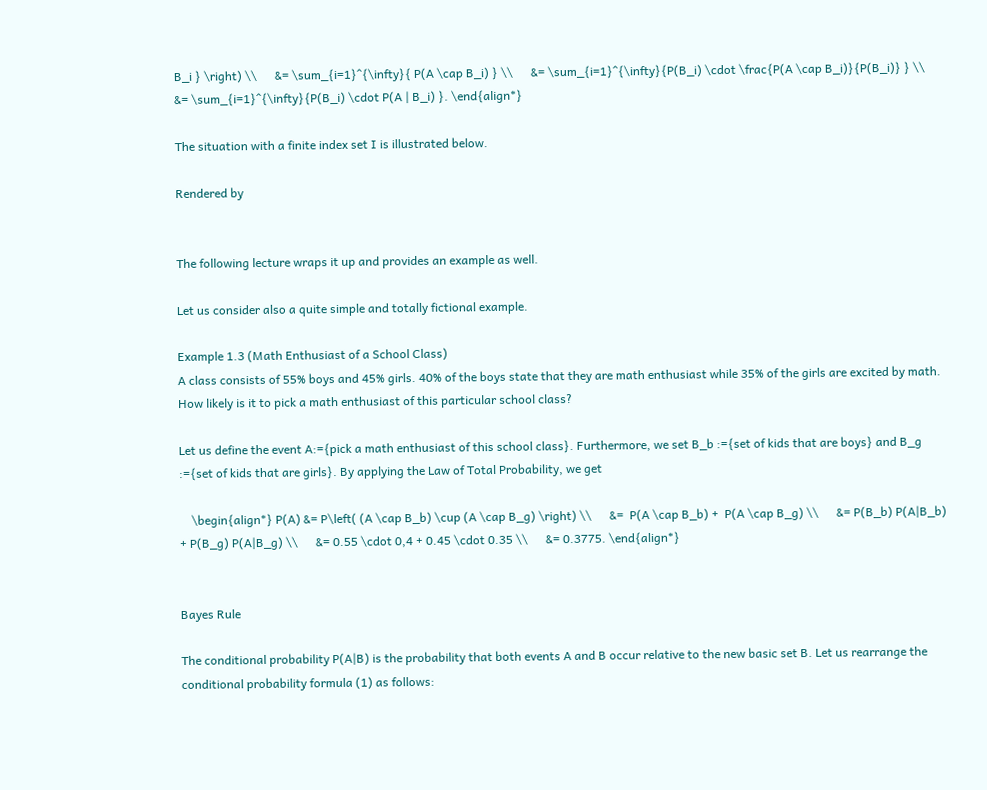B_i } \right) \\      &= \sum_{i=1}^{\infty}{ P(A \cap B_i) } \\      &= \sum_{i=1}^{\infty}{P(B_i) \cdot \frac{P(A \cap B_i)}{P(B_i)} } \\      &= \sum_{i=1}^{\infty}{P(B_i) \cdot P(A | B_i) }. \end{align*}

The situation with a finite index set I is illustrated below.

Rendered by


The following lecture wraps it up and provides an example as well.

Let us consider also a quite simple and totally fictional example.

Example 1.3 (Math Enthusiast of a School Class)
A class consists of 55% boys and 45% girls. 40% of the boys state that they are math enthusiast while 35% of the girls are excited by math. How likely is it to pick a math enthusiast of this particular school class?

Let us define the event A:={pick a math enthusiast of this school class}. Furthermore, we set B_b :={set of kids that are boys} and B_g :={set of kids that are girls}. By applying the Law of Total Probability, we get

    \begin{align*} P(A) &= P\left( (A \cap B_b) \cup (A \cap B_g) \right) \\      &=  P(A \cap B_b) +  P(A \cap B_g) \\      &= P(B_b) P(A|B_b) + P(B_g) P(A|B_g) \\      &= 0.55 \cdot 0,4 + 0.45 \cdot 0.35 \\      &= 0.3775. \end{align*}


Bayes Rule

The conditional probability P(A|B) is the probability that both events A and B occur relative to the new basic set B. Let us rearrange the conditional probability formula (1) as follows: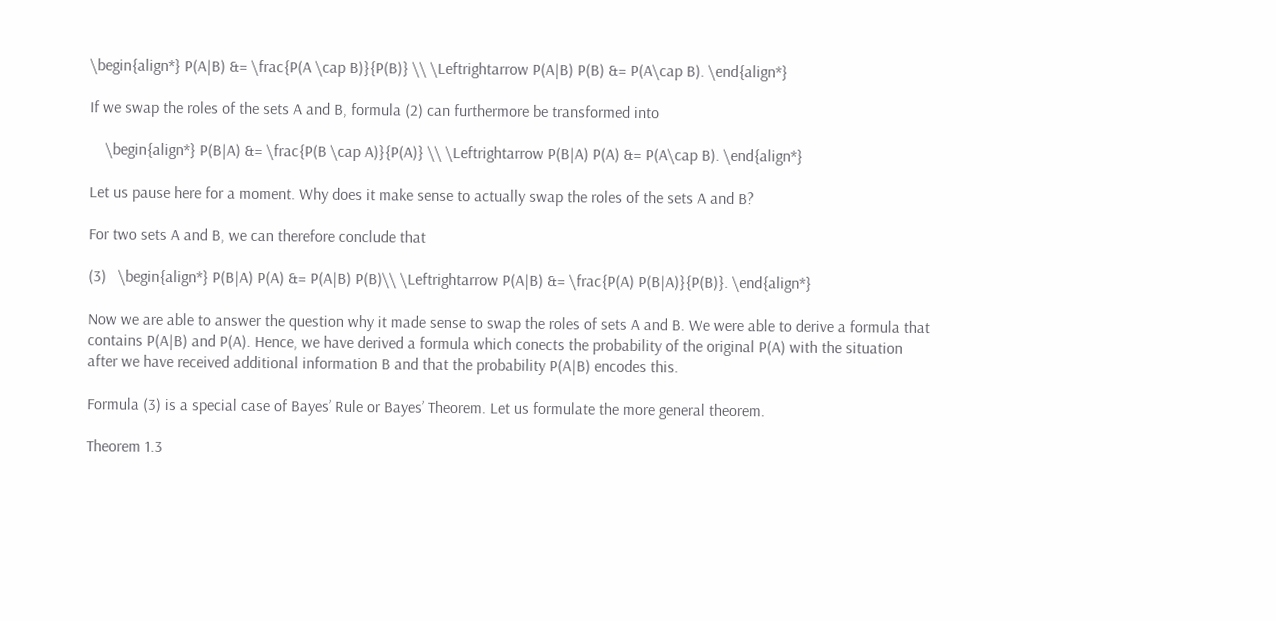\begin{align*} P(A|B) &= \frac{P(A \cap B)}{P(B)} \\ \Leftrightarrow P(A|B) P(B) &= P(A\cap B). \end{align*}

If we swap the roles of the sets A and B, formula (2) can furthermore be transformed into

    \begin{align*} P(B|A) &= \frac{P(B \cap A)}{P(A)} \\ \Leftrightarrow P(B|A) P(A) &= P(A\cap B). \end{align*}

Let us pause here for a moment. Why does it make sense to actually swap the roles of the sets A and B?

For two sets A and B, we can therefore conclude that

(3)   \begin{align*} P(B|A) P(A) &= P(A|B) P(B)\\ \Leftrightarrow P(A|B) &= \frac{P(A) P(B|A)}{P(B)}. \end{align*}

Now we are able to answer the question why it made sense to swap the roles of sets A and B. We were able to derive a formula that contains P(A|B) and P(A). Hence, we have derived a formula which conects the probability of the original P(A) with the situation after we have received additional information B and that the probability P(A|B) encodes this.

Formula (3) is a special case of Bayes’ Rule or Bayes’ Theorem. Let us formulate the more general theorem.

Theorem 1.3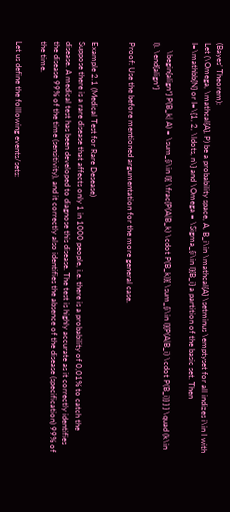(Bayes’ Theorem):
Let (\Omega, \mathcal{A}, P) be a probability space, A, B_i\in \mathcal{A} \setminus \emptyset for all indizes i\in I with I=\mathbb{N} or I=\{1, 2, \ldots, n\} and \Omega = \Sigma_{i\in I}{B_i} a partition of the basic set. Then

    \begin{align*} P(B_k| A) = \sum_{i\in I}{ \frac{P(A|B_k) \cdot P(B_k)}{ \sum_{i\in I}{P(A|B_i) \cdot P(B_i)} } } \quad (k\in I). \end{align*}

Proof: Use the before mentioned argumentation for the more general case.


Example 2.1 (Medical Test for Rare Desease)
Suppose there is a rare disease that affects only 1 in 1000 people, i.e. there is a probability of 0,01% to catch the disease. A medical test has been developed to diagnose this disease. The test is highly accurate as it correctly identifies the disease 99% of the time (sensitivity), and it correctly also identifies the absence of the disease (specification) 99% of the time.

Let us define the folllowing events/sets: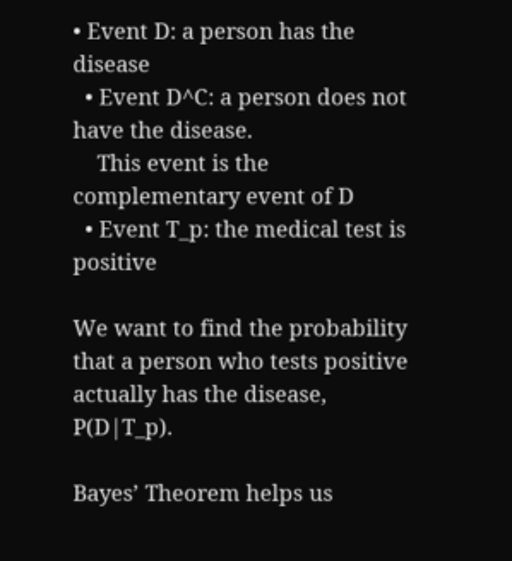• Event D: a person has the disease
  • Event D^C: a person does not have the disease.
    This event is the complementary event of D
  • Event T_p: the medical test is positive

We want to find the probability that a person who tests positive actually has the disease, P(D|T_p).

Bayes’ Theorem helps us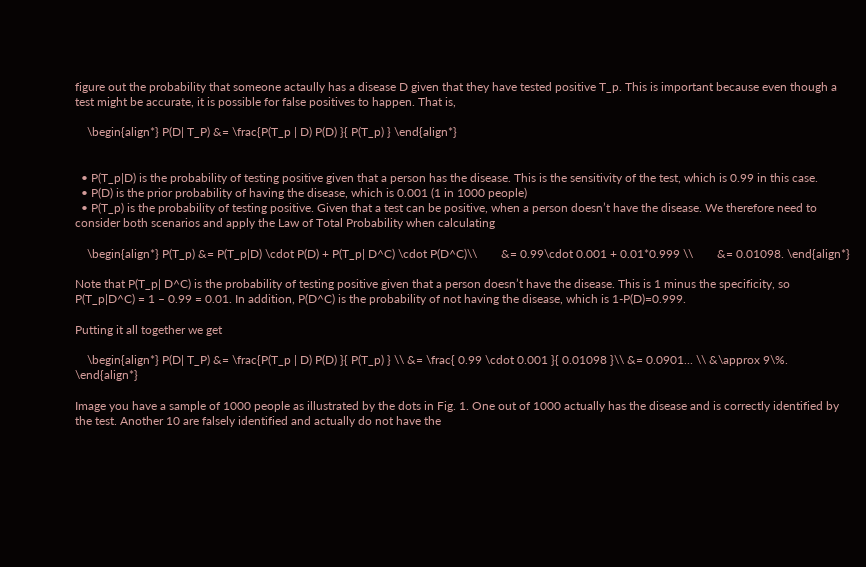figure out the probability that someone actaully has a disease D given that they have tested positive T_p. This is important because even though a test might be accurate, it is possible for false positives to happen. That is,

    \begin{align*} P(D| T_P) &= \frac{P(T_p | D) P(D) }{ P(T_p) } \end{align*}


  • P(T_p|D) is the probability of testing positive given that a person has the disease. This is the sensitivity of the test, which is 0.99 in this case.
  • P(D) is the prior probability of having the disease, which is 0.001 (1 in 1000 people)
  • P(T_p) is the probability of testing positive. Given that a test can be positive, when a person doesn’t have the disease. We therefore need to consider both scenarios and apply the Law of Total Probability when calculating

    \begin{align*} P(T_p) &= P(T_p|D) \cdot P(D) + P(T_p| D^C) \cdot P(D^C)\\        &= 0.99\cdot 0.001 + 0.01*0.999 \\        &= 0.01098. \end{align*}

Note that P(T_p| D^C) is the probability of testing positive given that a person doesn’t have the disease. This is 1 minus the specificity, so P(T_p|D^C) = 1 – 0.99 = 0.01. In addition, P(D^C) is the probability of not having the disease, which is 1-P(D)=0.999.

Putting it all together we get

    \begin{align*} P(D| T_P) &= \frac{P(T_p | D) P(D) }{ P(T_p) } \\ &= \frac{ 0.99 \cdot 0.001 }{ 0.01098 }\\ &= 0.0901... \\ &\approx 9\%. \end{align*}

Image you have a sample of 1000 people as illustrated by the dots in Fig. 1. One out of 1000 actually has the disease and is correctly identified by the test. Another 10 are falsely identified and actually do not have the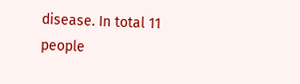disease. In total 11 people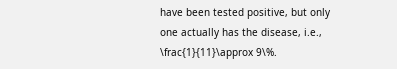have been tested positive, but only one actually has the disease, i.e., \frac{1}{11}\approx 9\%.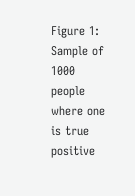Figure 1: Sample of 1000 people where one is true positive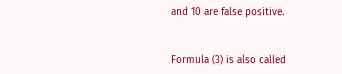and 10 are false positive.


Formula (3) is also called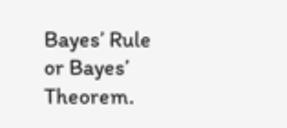Bayes’ Rule or Bayes’ Theorem.